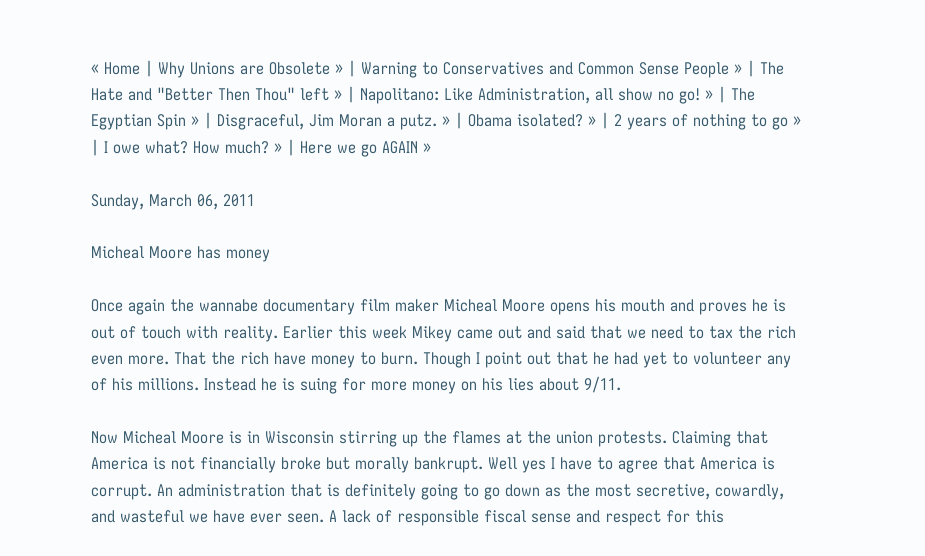« Home | Why Unions are Obsolete » | Warning to Conservatives and Common Sense People » | The Hate and "Better Then Thou" left » | Napolitano: Like Administration, all show no go! » | The Egyptian Spin » | Disgraceful, Jim Moran a putz. » | Obama isolated? » | 2 years of nothing to go » | I owe what? How much? » | Here we go AGAIN »

Sunday, March 06, 2011

Micheal Moore has money

Once again the wannabe documentary film maker Micheal Moore opens his mouth and proves he is out of touch with reality. Earlier this week Mikey came out and said that we need to tax the rich even more. That the rich have money to burn. Though I point out that he had yet to volunteer any of his millions. Instead he is suing for more money on his lies about 9/11.

Now Micheal Moore is in Wisconsin stirring up the flames at the union protests. Claiming that America is not financially broke but morally bankrupt. Well yes I have to agree that America is corrupt. An administration that is definitely going to go down as the most secretive, cowardly, and wasteful we have ever seen. A lack of responsible fiscal sense and respect for this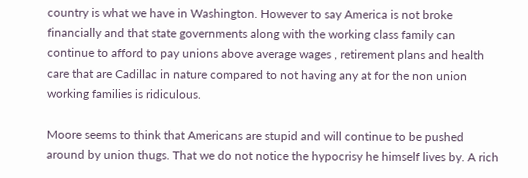country is what we have in Washington. However to say America is not broke financially and that state governments along with the working class family can continue to afford to pay unions above average wages , retirement plans and health care that are Cadillac in nature compared to not having any at for the non union working families is ridiculous.

Moore seems to think that Americans are stupid and will continue to be pushed around by union thugs. That we do not notice the hypocrisy he himself lives by. A rich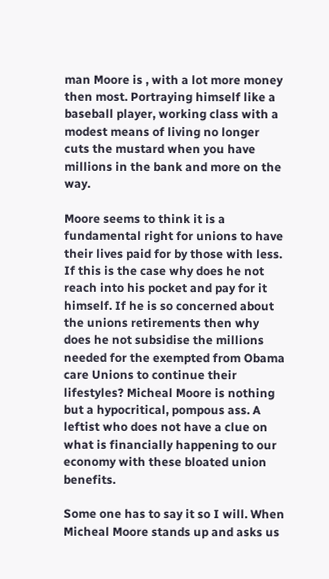man Moore is , with a lot more money then most. Portraying himself like a baseball player, working class with a modest means of living no longer cuts the mustard when you have millions in the bank and more on the way.

Moore seems to think it is a fundamental right for unions to have their lives paid for by those with less. If this is the case why does he not reach into his pocket and pay for it himself. If he is so concerned about the unions retirements then why does he not subsidise the millions needed for the exempted from Obama care Unions to continue their lifestyles? Micheal Moore is nothing but a hypocritical, pompous ass. A leftist who does not have a clue on what is financially happening to our economy with these bloated union benefits.

Some one has to say it so I will. When Micheal Moore stands up and asks us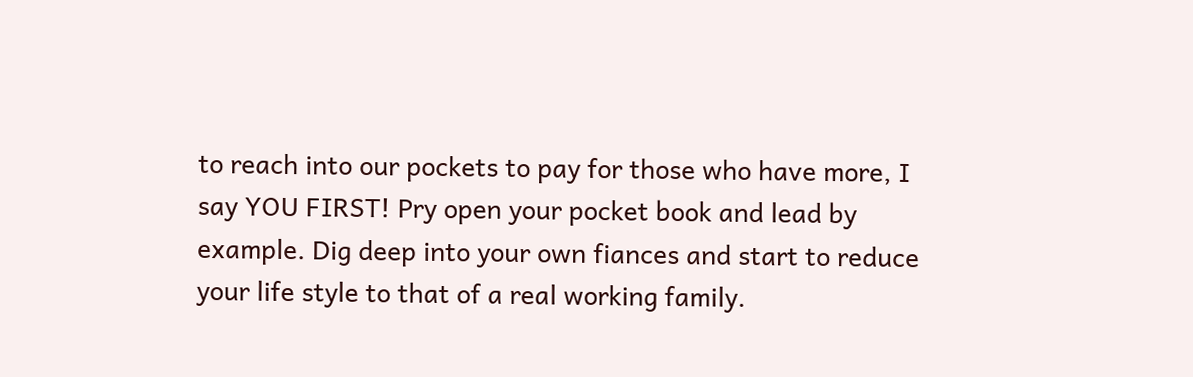to reach into our pockets to pay for those who have more, I say YOU FIRST! Pry open your pocket book and lead by example. Dig deep into your own fiances and start to reduce your life style to that of a real working family.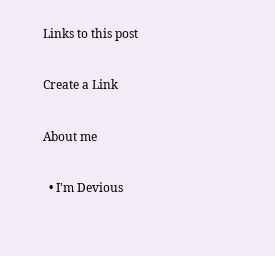Links to this post

Create a Link

About me

  • I'm Devious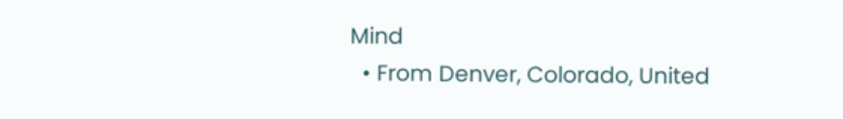Mind
  • From Denver, Colorado, United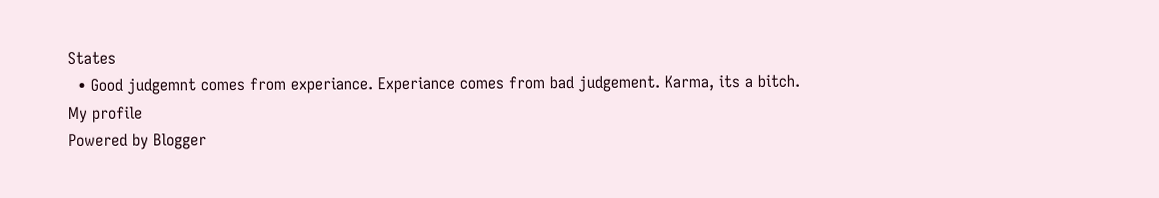States
  • Good judgemnt comes from experiance. Experiance comes from bad judgement. Karma, its a bitch.
My profile
Powered by Blogger